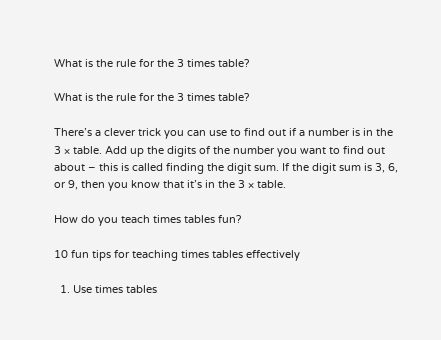What is the rule for the 3 times table?

What is the rule for the 3 times table?

There’s a clever trick you can use to find out if a number is in the 3 × table. Add up the digits of the number you want to find out about – this is called finding the digit sum. If the digit sum is 3, 6, or 9, then you know that it’s in the 3 × table.

How do you teach times tables fun?

10 fun tips for teaching times tables effectively

  1. Use times tables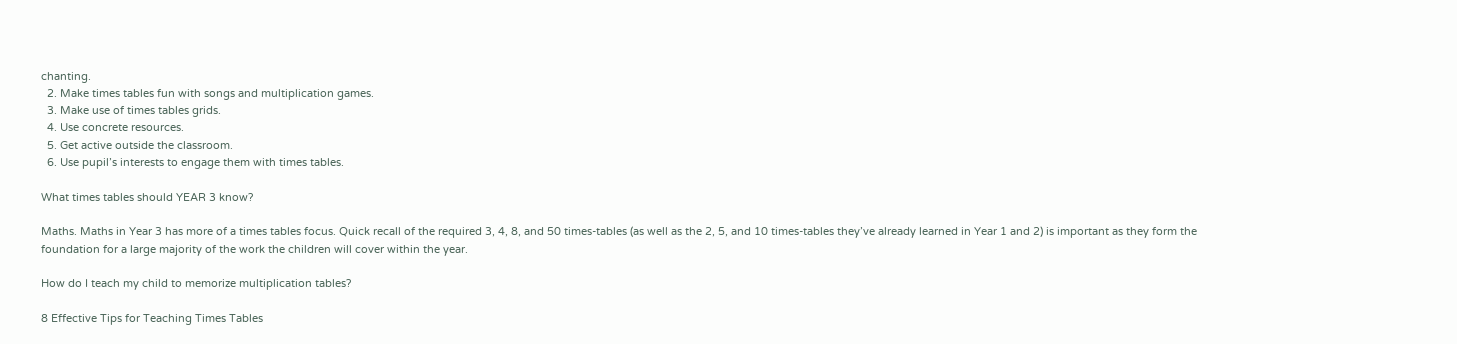chanting.
  2. Make times tables fun with songs and multiplication games.
  3. Make use of times tables grids.
  4. Use concrete resources.
  5. Get active outside the classroom.
  6. Use pupil’s interests to engage them with times tables.

What times tables should YEAR 3 know?

Maths. Maths in Year 3 has more of a times tables focus. Quick recall of the required 3, 4, 8, and 50 times-tables (as well as the 2, 5, and 10 times-tables they’ve already learned in Year 1 and 2) is important as they form the foundation for a large majority of the work the children will cover within the year.

How do I teach my child to memorize multiplication tables?

8 Effective Tips for Teaching Times Tables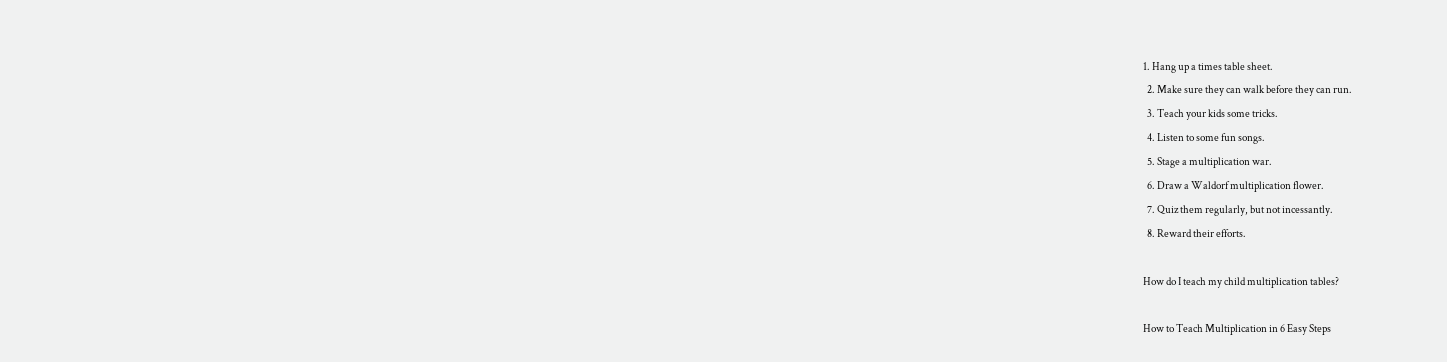1. Hang up a times table sheet.
  2. Make sure they can walk before they can run.
  3. Teach your kids some tricks.
  4. Listen to some fun songs.
  5. Stage a multiplication war.
  6. Draw a Waldorf multiplication flower.
  7. Quiz them regularly, but not incessantly.
  8. Reward their efforts.

How do I teach my child multiplication tables?

How to Teach Multiplication in 6 Easy Steps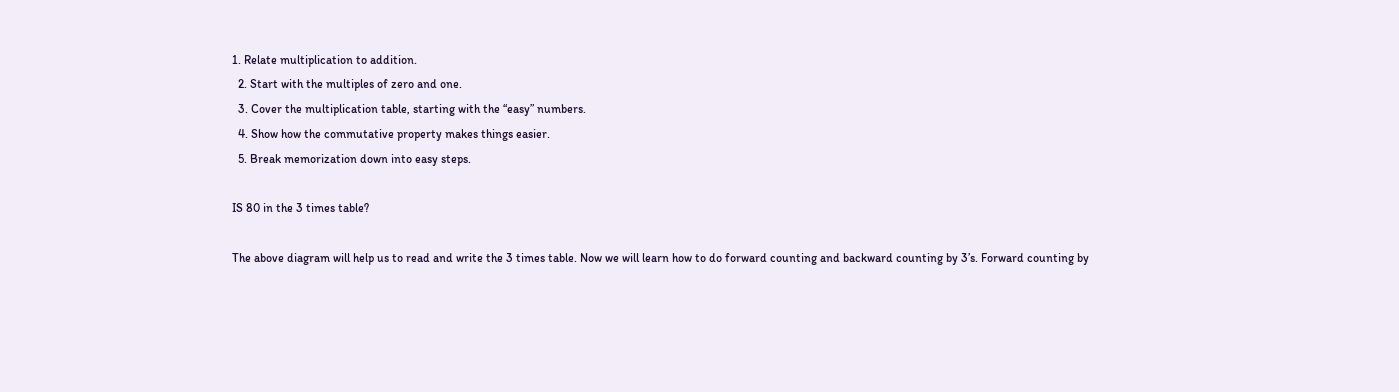1. Relate multiplication to addition.
  2. Start with the multiples of zero and one.
  3. Cover the multiplication table, starting with the “easy” numbers.
  4. Show how the commutative property makes things easier.
  5. Break memorization down into easy steps.

IS 80 in the 3 times table?

The above diagram will help us to read and write the 3 times table. Now we will learn how to do forward counting and backward counting by 3’s. Forward counting by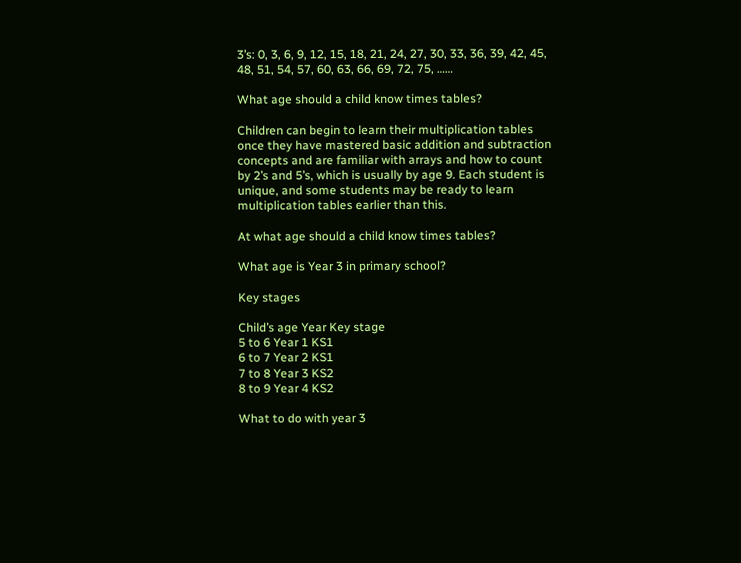3’s: 0, 3, 6, 9, 12, 15, 18, 21, 24, 27, 30, 33, 36, 39, 42, 45, 48, 51, 54, 57, 60, 63, 66, 69, 72, 75, ……

What age should a child know times tables?

Children can begin to learn their multiplication tables once they have mastered basic addition and subtraction concepts and are familiar with arrays and how to count by 2’s and 5’s, which is usually by age 9. Each student is unique, and some students may be ready to learn multiplication tables earlier than this.

At what age should a child know times tables?

What age is Year 3 in primary school?

Key stages

Child’s age Year Key stage
5 to 6 Year 1 KS1
6 to 7 Year 2 KS1
7 to 8 Year 3 KS2
8 to 9 Year 4 KS2

What to do with year 3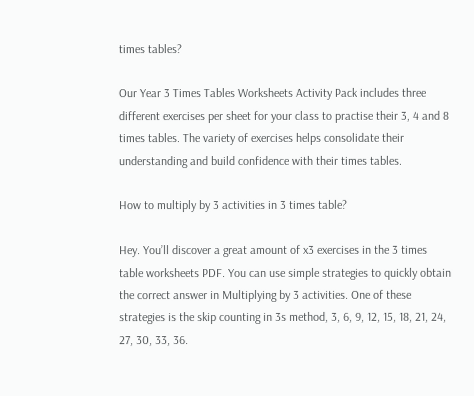times tables?

Our Year 3 Times Tables Worksheets Activity Pack includes three different exercises per sheet for your class to practise their 3, 4 and 8 times tables. The variety of exercises helps consolidate their understanding and build confidence with their times tables.

How to multiply by 3 activities in 3 times table?

Hey. You’ll discover a great amount of x3 exercises in the 3 times table worksheets PDF. You can use simple strategies to quickly obtain the correct answer in Multiplying by 3 activities. One of these strategies is the skip counting in 3s method, 3, 6, 9, 12, 15, 18, 21, 24, 27, 30, 33, 36.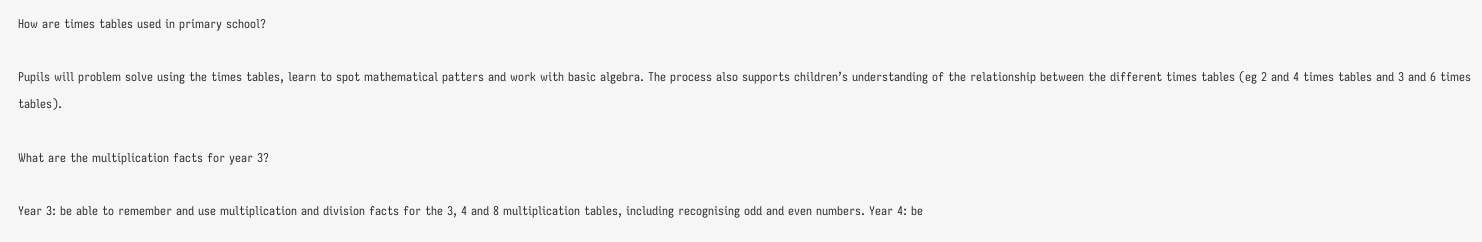How are times tables used in primary school?

Pupils will problem solve using the times tables, learn to spot mathematical patters and work with basic algebra. The process also supports children’s understanding of the relationship between the different times tables (eg 2 and 4 times tables and 3 and 6 times tables).

What are the multiplication facts for year 3?

Year 3: be able to remember and use multiplication and division facts for the 3, 4 and 8 multiplication tables, including recognising odd and even numbers. Year 4: be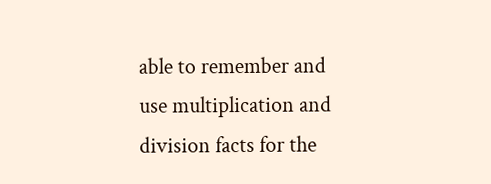able to remember and use multiplication and division facts for the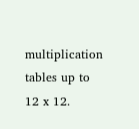multiplication tables up to 12 x 12.